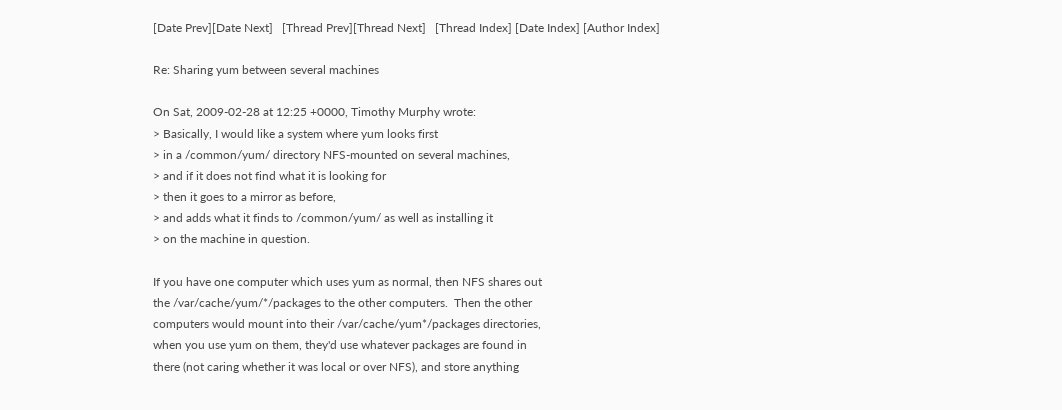[Date Prev][Date Next]   [Thread Prev][Thread Next]   [Thread Index] [Date Index] [Author Index]

Re: Sharing yum between several machines

On Sat, 2009-02-28 at 12:25 +0000, Timothy Murphy wrote:
> Basically, I would like a system where yum looks first
> in a /common/yum/ directory NFS-mounted on several machines,
> and if it does not find what it is looking for
> then it goes to a mirror as before,
> and adds what it finds to /common/yum/ as well as installing it
> on the machine in question.

If you have one computer which uses yum as normal, then NFS shares out
the /var/cache/yum/*/packages to the other computers.  Then the other
computers would mount into their /var/cache/yum*/packages directories,
when you use yum on them, they'd use whatever packages are found in
there (not caring whether it was local or over NFS), and store anything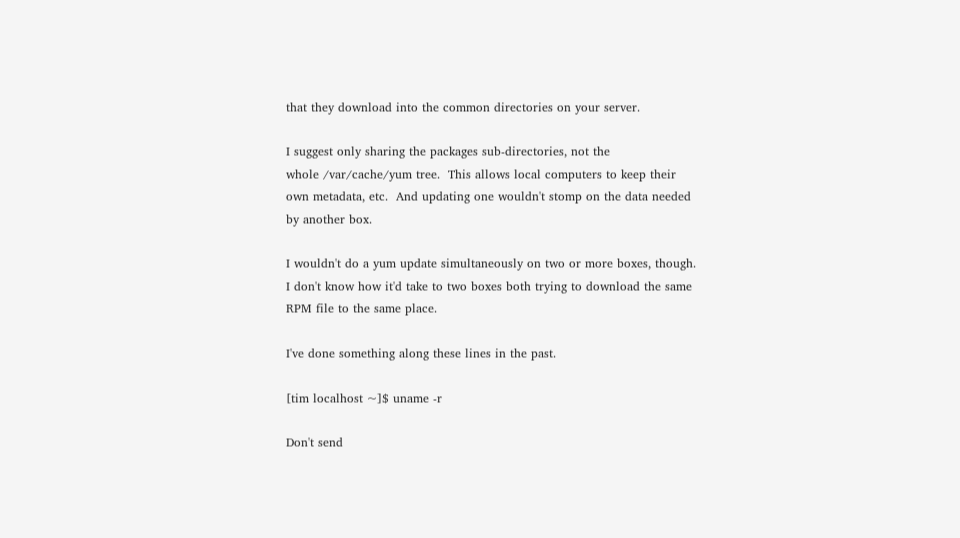that they download into the common directories on your server.

I suggest only sharing the packages sub-directories, not the
whole /var/cache/yum tree.  This allows local computers to keep their
own metadata, etc.  And updating one wouldn't stomp on the data needed
by another box.

I wouldn't do a yum update simultaneously on two or more boxes, though.
I don't know how it'd take to two boxes both trying to download the same
RPM file to the same place.

I've done something along these lines in the past.

[tim localhost ~]$ uname -r

Don't send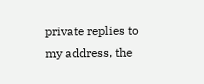private replies to my address, the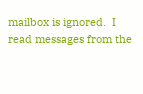mailbox is ignored.  I
read messages from the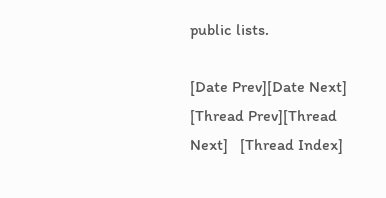public lists.

[Date Prev][Date Next]   [Thread Prev][Thread Next]   [Thread Index]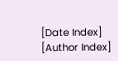[Date Index] [Author Index]